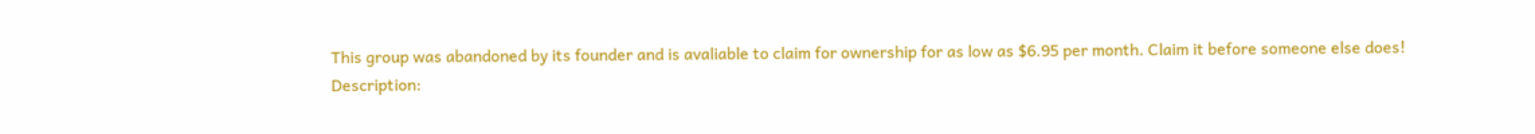This group was abandoned by its founder and is avaliable to claim for ownership for as low as $6.95 per month. Claim it before someone else does!
Description: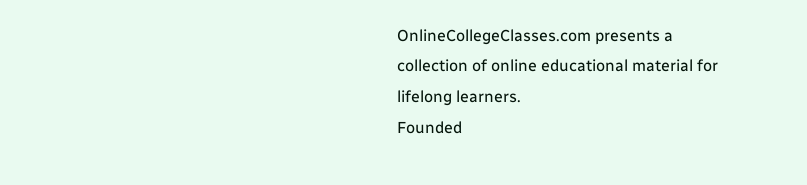OnlineCollegeClasses.com presents a collection of online educational material for lifelong learners.
Founded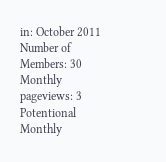in: October 2011
Number of Members: 30
Monthly pageviews: 3
Potentional Monthly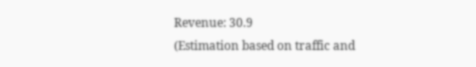Revenue: 30.9
(Estimation based on traffic and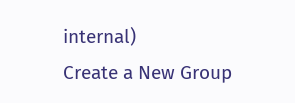internal)
Create a New Group